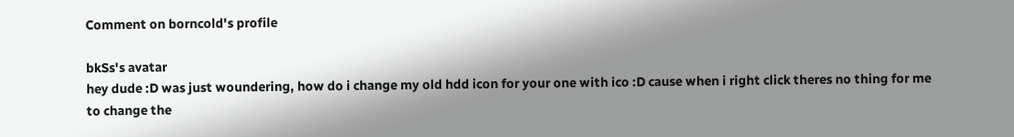Comment on borncold's profile

bkSs's avatar
hey dude :D was just woundering, how do i change my old hdd icon for your one with ico :D cause when i right click theres no thing for me to change the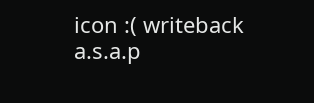icon :( writeback a.s.a.p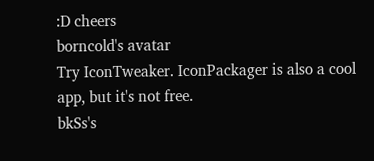:D cheers
borncold's avatar
Try IconTweaker. IconPackager is also a cool app, but it's not free.
bkSs's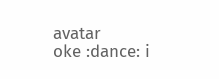avatar
oke :dance: i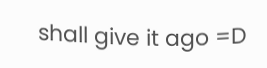shall give it ago =D